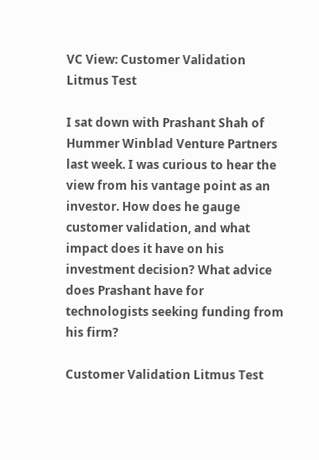VC View: Customer Validation Litmus Test

I sat down with Prashant Shah of Hummer Winblad Venture Partners last week. I was curious to hear the view from his vantage point as an investor. How does he gauge customer validation, and what impact does it have on his investment decision? What advice does Prashant have for technologists seeking funding from his firm?

Customer Validation Litmus Test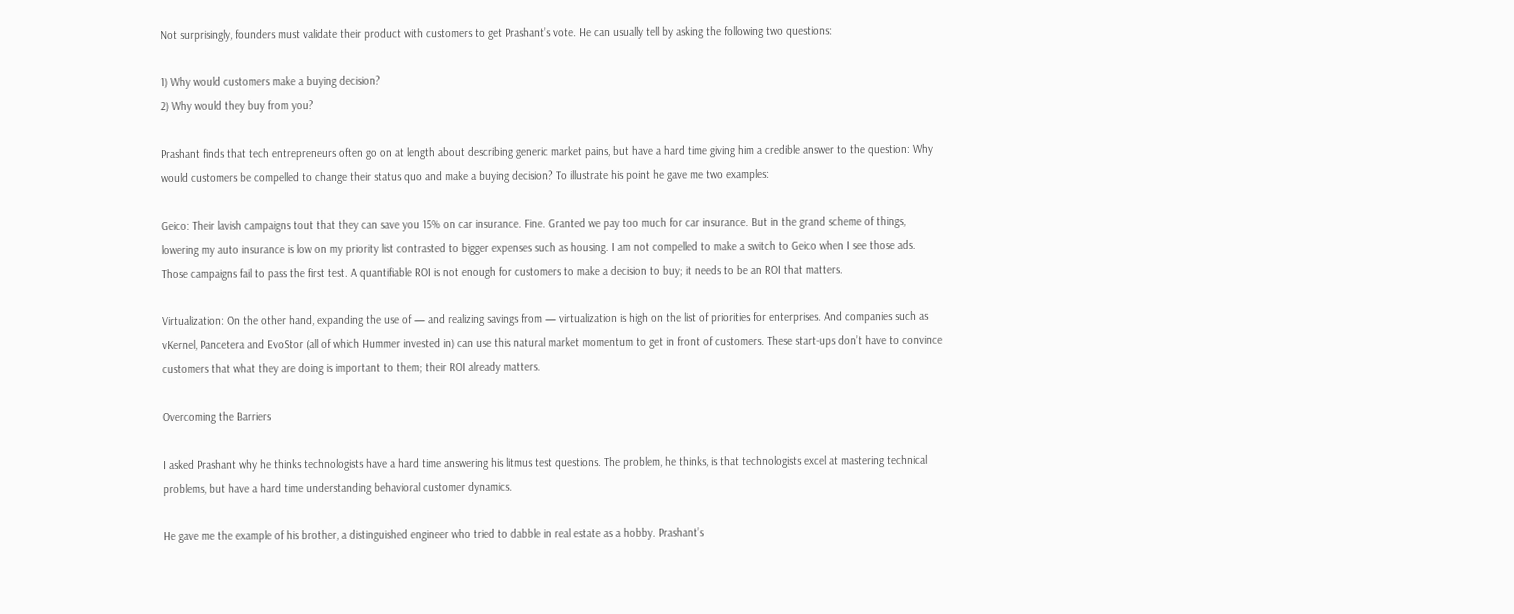Not surprisingly, founders must validate their product with customers to get Prashant’s vote. He can usually tell by asking the following two questions:

1) Why would customers make a buying decision?
2) Why would they buy from you?

Prashant finds that tech entrepreneurs often go on at length about describing generic market pains, but have a hard time giving him a credible answer to the question: Why would customers be compelled to change their status quo and make a buying decision? To illustrate his point he gave me two examples:

Geico: Their lavish campaigns tout that they can save you 15% on car insurance. Fine. Granted we pay too much for car insurance. But in the grand scheme of things, lowering my auto insurance is low on my priority list contrasted to bigger expenses such as housing. I am not compelled to make a switch to Geico when I see those ads. Those campaigns fail to pass the first test. A quantifiable ROI is not enough for customers to make a decision to buy; it needs to be an ROI that matters.

Virtualization: On the other hand, expanding the use of — and realizing savings from — virtualization is high on the list of priorities for enterprises. And companies such as vKernel, Pancetera and EvoStor (all of which Hummer invested in) can use this natural market momentum to get in front of customers. These start-ups don’t have to convince customers that what they are doing is important to them; their ROI already matters.

Overcoming the Barriers

I asked Prashant why he thinks technologists have a hard time answering his litmus test questions. The problem, he thinks, is that technologists excel at mastering technical problems, but have a hard time understanding behavioral customer dynamics.

He gave me the example of his brother, a distinguished engineer who tried to dabble in real estate as a hobby. Prashant’s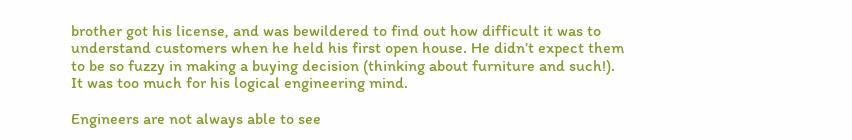brother got his license, and was bewildered to find out how difficult it was to understand customers when he held his first open house. He didn’t expect them to be so fuzzy in making a buying decision (thinking about furniture and such!). It was too much for his logical engineering mind.

Engineers are not always able to see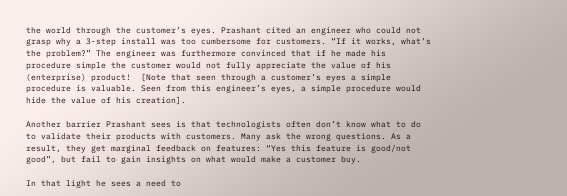the world through the customer’s eyes. Prashant cited an engineer who could not grasp why a 3-step install was too cumbersome for customers. “If it works, what’s the problem?” The engineer was furthermore convinced that if he made his procedure simple the customer would not fully appreciate the value of his (enterprise) product!  [Note that seen through a customer’s eyes a simple procedure is valuable. Seen from this engineer’s eyes, a simple procedure would hide the value of his creation].

Another barrier Prashant sees is that technologists often don’t know what to do to validate their products with customers. Many ask the wrong questions. As a result, they get marginal feedback on features: “Yes this feature is good/not good”, but fail to gain insights on what would make a customer buy.

In that light he sees a need to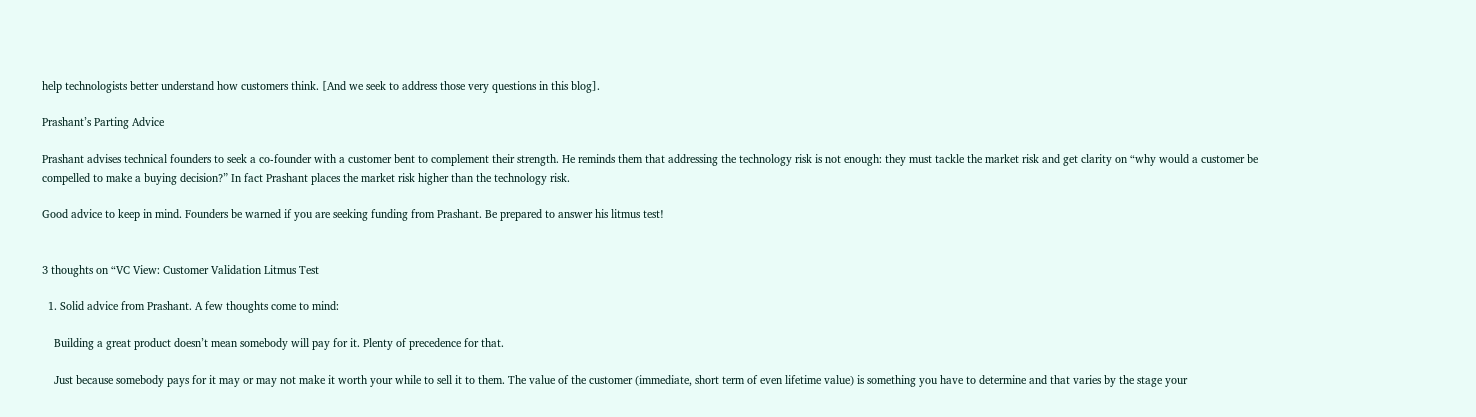help technologists better understand how customers think. [And we seek to address those very questions in this blog].

Prashant’s Parting Advice

Prashant advises technical founders to seek a co-founder with a customer bent to complement their strength. He reminds them that addressing the technology risk is not enough: they must tackle the market risk and get clarity on “why would a customer be compelled to make a buying decision?” In fact Prashant places the market risk higher than the technology risk.

Good advice to keep in mind. Founders be warned if you are seeking funding from Prashant. Be prepared to answer his litmus test!


3 thoughts on “VC View: Customer Validation Litmus Test

  1. Solid advice from Prashant. A few thoughts come to mind:

    Building a great product doesn’t mean somebody will pay for it. Plenty of precedence for that.

    Just because somebody pays for it may or may not make it worth your while to sell it to them. The value of the customer (immediate, short term of even lifetime value) is something you have to determine and that varies by the stage your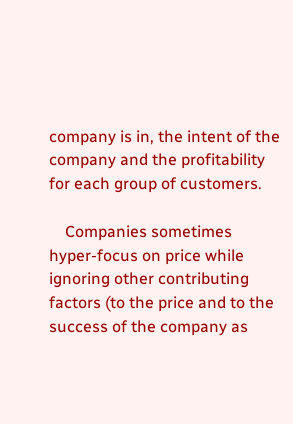company is in, the intent of the company and the profitability for each group of customers.

    Companies sometimes hyper-focus on price while ignoring other contributing factors (to the price and to the success of the company as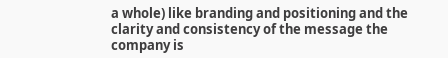a whole) like branding and positioning and the clarity and consistency of the message the company is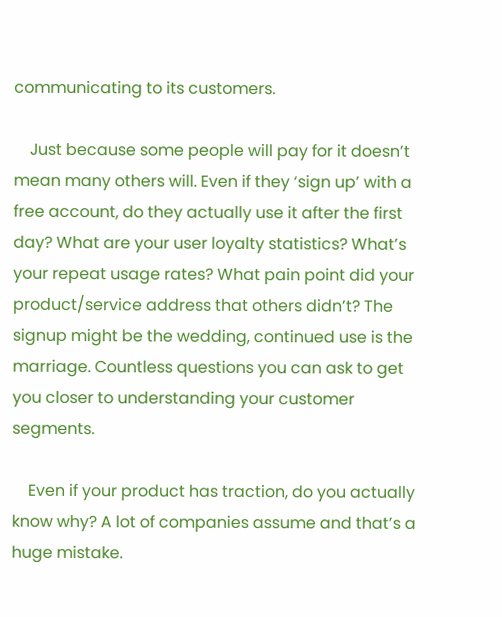communicating to its customers.

    Just because some people will pay for it doesn’t mean many others will. Even if they ‘sign up’ with a free account, do they actually use it after the first day? What are your user loyalty statistics? What’s your repeat usage rates? What pain point did your product/service address that others didn’t? The signup might be the wedding, continued use is the marriage. Countless questions you can ask to get you closer to understanding your customer segments.

    Even if your product has traction, do you actually know why? A lot of companies assume and that’s a huge mistake.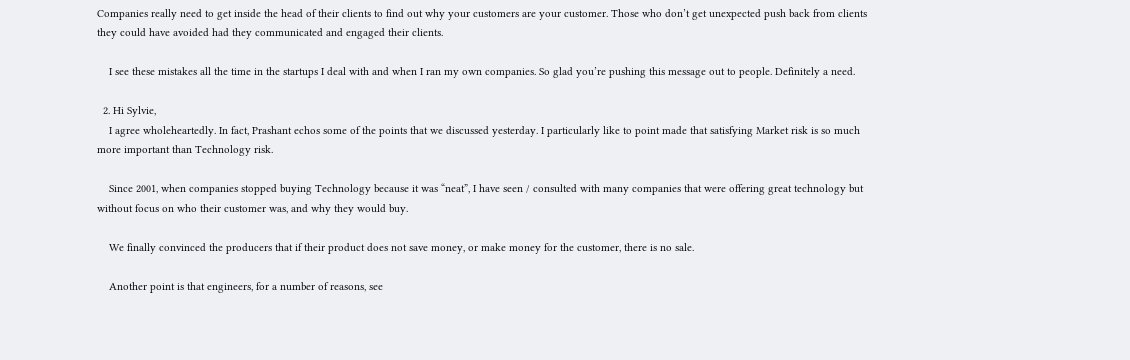Companies really need to get inside the head of their clients to find out why your customers are your customer. Those who don’t get unexpected push back from clients they could have avoided had they communicated and engaged their clients.

    I see these mistakes all the time in the startups I deal with and when I ran my own companies. So glad you’re pushing this message out to people. Definitely a need.

  2. Hi Sylvie,
    I agree wholeheartedly. In fact, Prashant echos some of the points that we discussed yesterday. I particularly like to point made that satisfying Market risk is so much more important than Technology risk.

    Since 2001, when companies stopped buying Technology because it was “neat”, I have seen / consulted with many companies that were offering great technology but without focus on who their customer was, and why they would buy.

    We finally convinced the producers that if their product does not save money, or make money for the customer, there is no sale.

    Another point is that engineers, for a number of reasons, see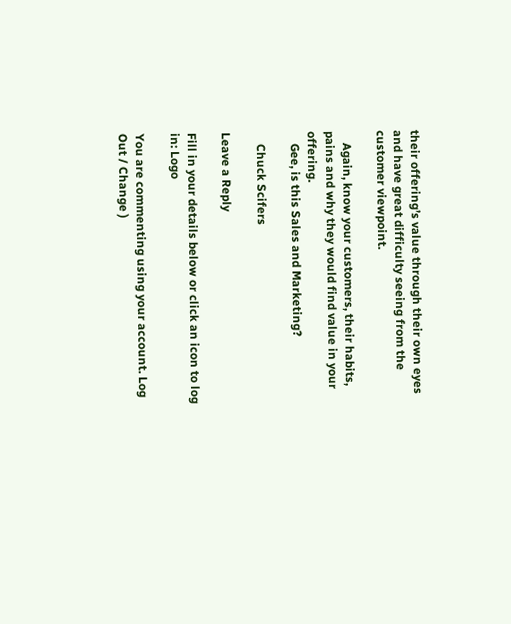their offering’s value through their own eyes and have great difficulty seeing from the customer viewpoint.

    Again, know your customers, their habits, pains and why they would find value in your offering.
    Gee, is this Sales and Marketing?

    Chuck Scifers

Leave a Reply

Fill in your details below or click an icon to log in: Logo

You are commenting using your account. Log Out / Change )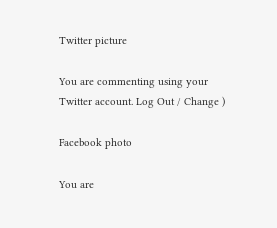Twitter picture

You are commenting using your Twitter account. Log Out / Change )

Facebook photo

You are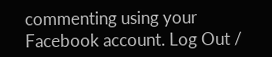commenting using your Facebook account. Log Out /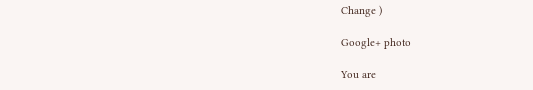Change )

Google+ photo

You are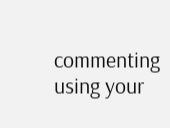commenting using your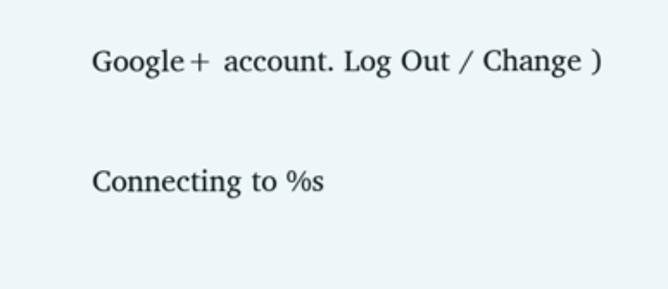Google+ account. Log Out / Change )

Connecting to %s